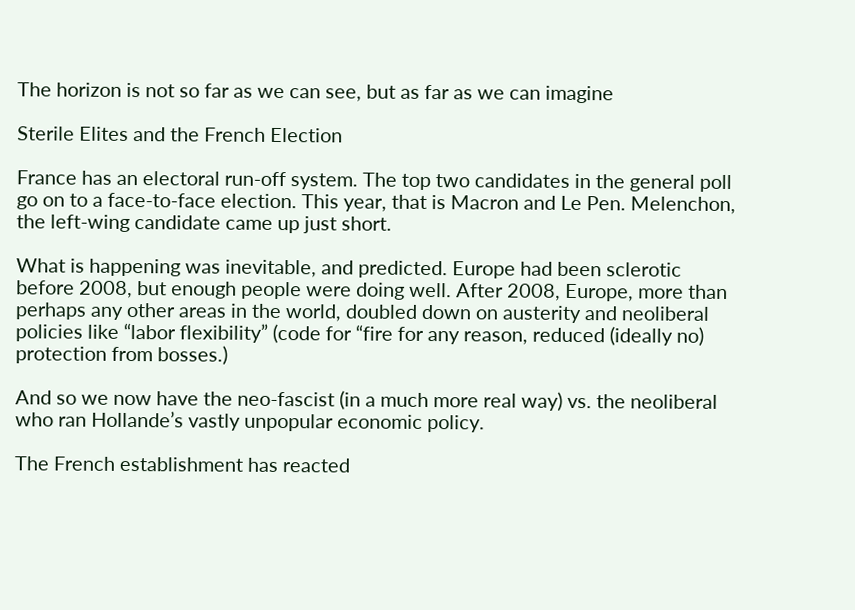The horizon is not so far as we can see, but as far as we can imagine

Sterile Elites and the French Election

France has an electoral run-off system. The top two candidates in the general poll go on to a face-to-face election. This year, that is Macron and Le Pen. Melenchon, the left-wing candidate came up just short.

What is happening was inevitable, and predicted. Europe had been sclerotic before 2008, but enough people were doing well. After 2008, Europe, more than perhaps any other areas in the world, doubled down on austerity and neoliberal policies like “labor flexibility” (code for “fire for any reason, reduced (ideally no) protection from bosses.)

And so we now have the neo-fascist (in a much more real way) vs. the neoliberal who ran Hollande’s vastly unpopular economic policy.

The French establishment has reacted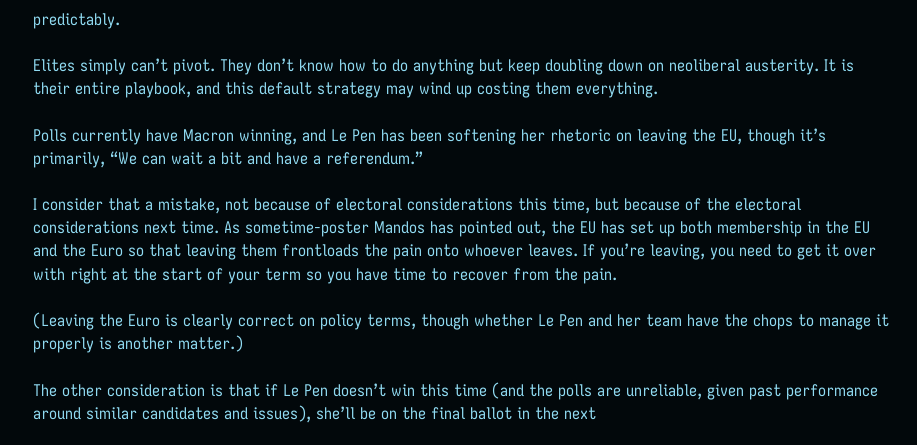predictably.

Elites simply can’t pivot. They don’t know how to do anything but keep doubling down on neoliberal austerity. It is their entire playbook, and this default strategy may wind up costing them everything.

Polls currently have Macron winning, and Le Pen has been softening her rhetoric on leaving the EU, though it’s primarily, “We can wait a bit and have a referendum.”

I consider that a mistake, not because of electoral considerations this time, but because of the electoral considerations next time. As sometime-poster Mandos has pointed out, the EU has set up both membership in the EU and the Euro so that leaving them frontloads the pain onto whoever leaves. If you’re leaving, you need to get it over with right at the start of your term so you have time to recover from the pain.

(Leaving the Euro is clearly correct on policy terms, though whether Le Pen and her team have the chops to manage it properly is another matter.)

The other consideration is that if Le Pen doesn’t win this time (and the polls are unreliable, given past performance around similar candidates and issues), she’ll be on the final ballot in the next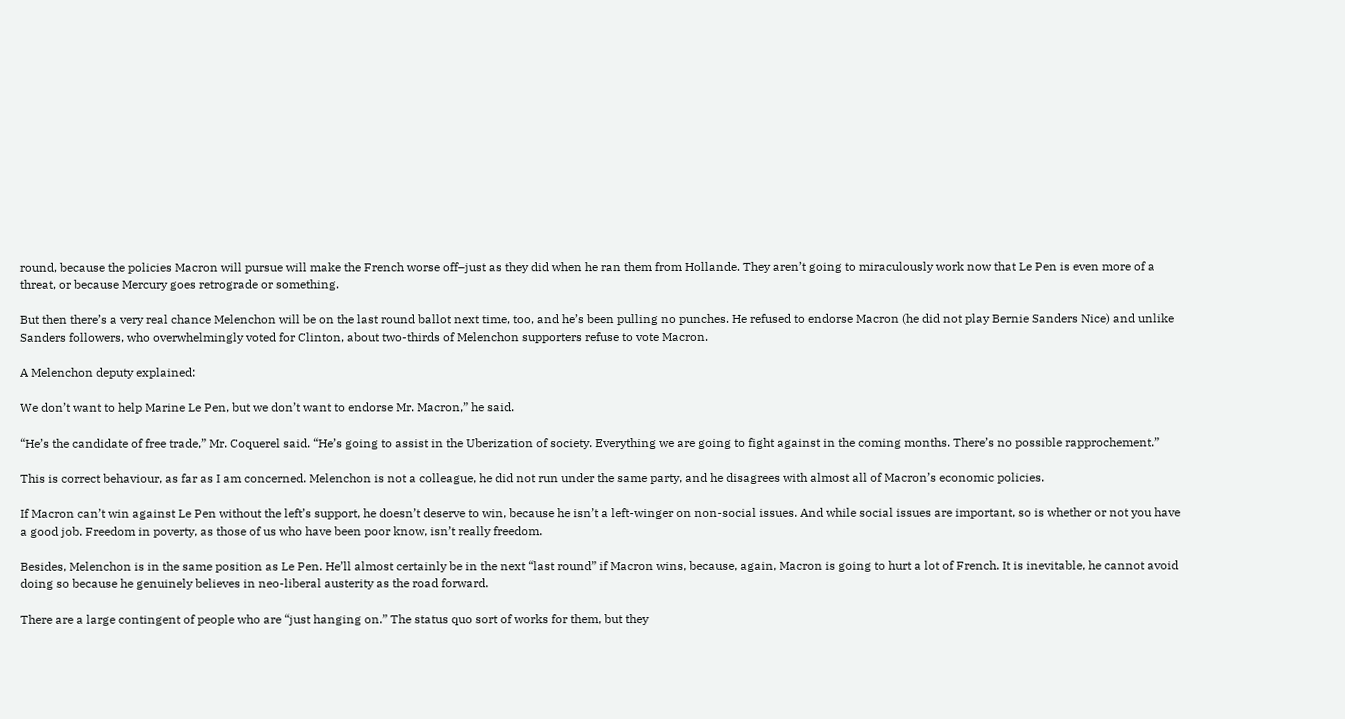round, because the policies Macron will pursue will make the French worse off–just as they did when he ran them from Hollande. They aren’t going to miraculously work now that Le Pen is even more of a threat, or because Mercury goes retrograde or something.

But then there’s a very real chance Melenchon will be on the last round ballot next time, too, and he’s been pulling no punches. He refused to endorse Macron (he did not play Bernie Sanders Nice) and unlike Sanders followers, who overwhelmingly voted for Clinton, about two-thirds of Melenchon supporters refuse to vote Macron.

A Melenchon deputy explained:

We don’t want to help Marine Le Pen, but we don’t want to endorse Mr. Macron,” he said.

“He’s the candidate of free trade,” Mr. Coquerel said. “He’s going to assist in the Uberization of society. Everything we are going to fight against in the coming months. There’s no possible rapprochement.”

This is correct behaviour, as far as I am concerned. Melenchon is not a colleague, he did not run under the same party, and he disagrees with almost all of Macron’s economic policies.

If Macron can’t win against Le Pen without the left’s support, he doesn’t deserve to win, because he isn’t a left-winger on non-social issues. And while social issues are important, so is whether or not you have a good job. Freedom in poverty, as those of us who have been poor know, isn’t really freedom.

Besides, Melenchon is in the same position as Le Pen. He’ll almost certainly be in the next “last round” if Macron wins, because, again, Macron is going to hurt a lot of French. It is inevitable, he cannot avoid doing so because he genuinely believes in neo-liberal austerity as the road forward.

There are a large contingent of people who are “just hanging on.” The status quo sort of works for them, but they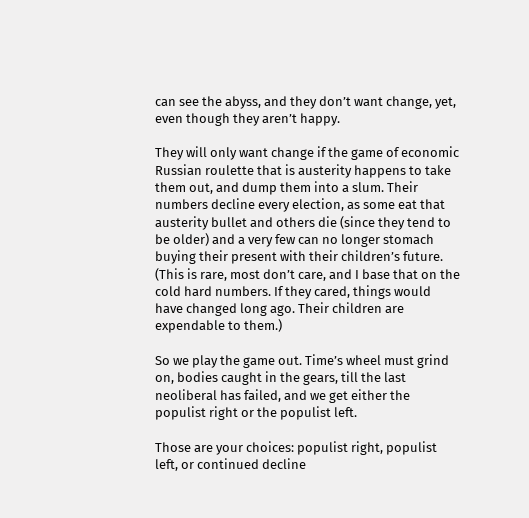can see the abyss, and they don’t want change, yet, even though they aren’t happy.

They will only want change if the game of economic Russian roulette that is austerity happens to take them out, and dump them into a slum. Their numbers decline every election, as some eat that austerity bullet and others die (since they tend to be older) and a very few can no longer stomach buying their present with their children’s future. (This is rare, most don’t care, and I base that on the cold hard numbers. If they cared, things would have changed long ago. Their children are expendable to them.)

So we play the game out. Time’s wheel must grind on, bodies caught in the gears, till the last neoliberal has failed, and we get either the populist right or the populist left.

Those are your choices: populist right, populist left, or continued decline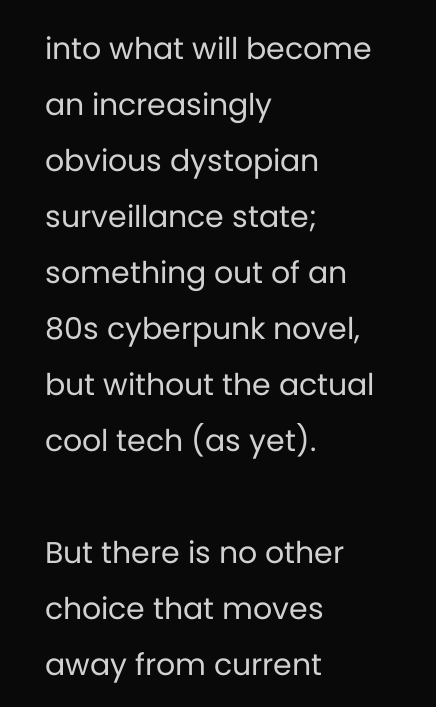into what will become an increasingly obvious dystopian surveillance state; something out of an 80s cyberpunk novel, but without the actual cool tech (as yet).

But there is no other choice that moves away from current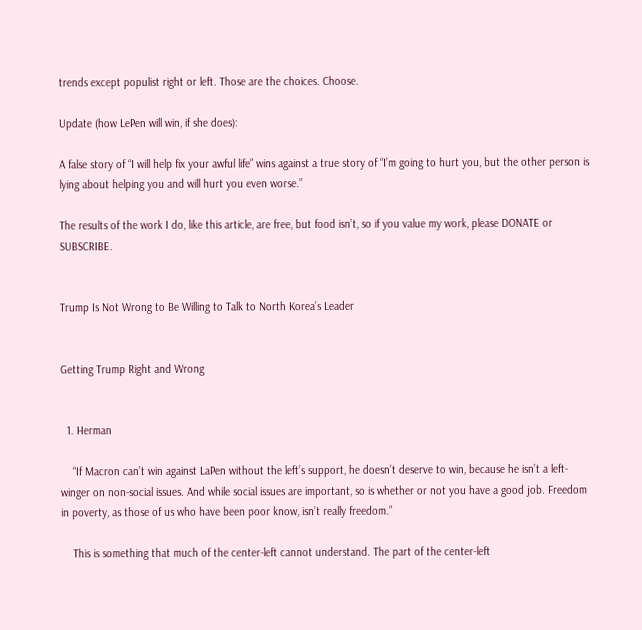trends except populist right or left. Those are the choices. Choose.

Update (how LePen will win, if she does):

A false story of “I will help fix your awful life” wins against a true story of “I’m going to hurt you, but the other person is lying about helping you and will hurt you even worse.”

The results of the work I do, like this article, are free, but food isn’t, so if you value my work, please DONATE or SUBSCRIBE.


Trump Is Not Wrong to Be Willing to Talk to North Korea’s Leader


Getting Trump Right and Wrong


  1. Herman

    “If Macron can’t win against LaPen without the left’s support, he doesn’t deserve to win, because he isn’t a left-winger on non-social issues. And while social issues are important, so is whether or not you have a good job. Freedom in poverty, as those of us who have been poor know, isn’t really freedom.”

    This is something that much of the center-left cannot understand. The part of the center-left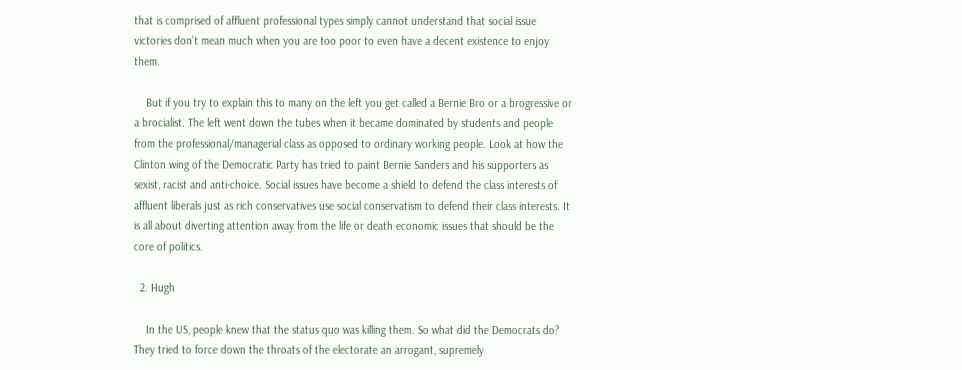that is comprised of affluent professional types simply cannot understand that social issue victories don’t mean much when you are too poor to even have a decent existence to enjoy them.

    But if you try to explain this to many on the left you get called a Bernie Bro or a brogressive or a brocialist. The left went down the tubes when it became dominated by students and people from the professional/managerial class as opposed to ordinary working people. Look at how the Clinton wing of the Democratic Party has tried to paint Bernie Sanders and his supporters as sexist, racist and anti-choice. Social issues have become a shield to defend the class interests of affluent liberals just as rich conservatives use social conservatism to defend their class interests. It is all about diverting attention away from the life or death economic issues that should be the core of politics.

  2. Hugh

    In the US, people knew that the status quo was killing them. So what did the Democrats do? They tried to force down the throats of the electorate an arrogant, supremely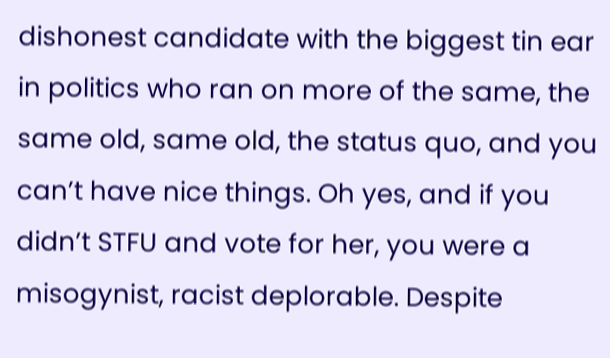dishonest candidate with the biggest tin ear in politics who ran on more of the same, the same old, same old, the status quo, and you can’t have nice things. Oh yes, and if you didn’t STFU and vote for her, you were a misogynist, racist deplorable. Despite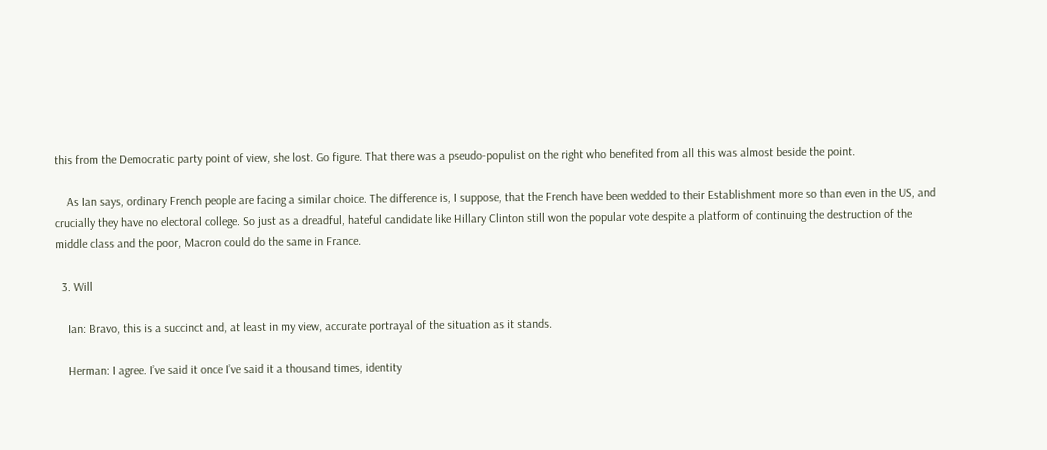this from the Democratic party point of view, she lost. Go figure. That there was a pseudo-populist on the right who benefited from all this was almost beside the point.

    As Ian says, ordinary French people are facing a similar choice. The difference is, I suppose, that the French have been wedded to their Establishment more so than even in the US, and crucially they have no electoral college. So just as a dreadful, hateful candidate like Hillary Clinton still won the popular vote despite a platform of continuing the destruction of the middle class and the poor, Macron could do the same in France.

  3. Will

    Ian: Bravo, this is a succinct and, at least in my view, accurate portrayal of the situation as it stands.

    Herman: I agree. I’ve said it once I’ve said it a thousand times, identity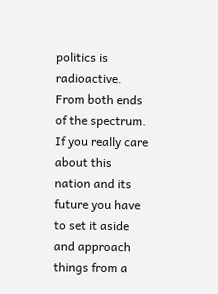politics is radioactive. From both ends of the spectrum. If you really care about this nation and its future you have to set it aside and approach things from a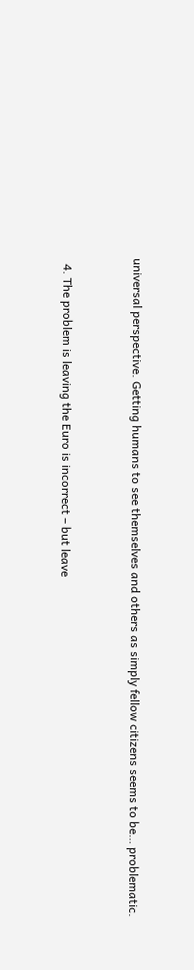universal perspective. Getting humans to see themselves and others as simply fellow citizens seems to be… problematic.


  4. The problem is leaving the Euro is incorrect – but leave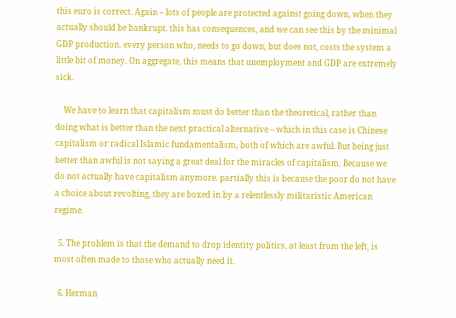this euro is correct. Again – lots of people are protected against going down, when they actually should be bankrupt. this has consequences, and we can see this by the minimal GDP production. every person who, needs to go down, but does not, costs the system a little bit of money. On aggregate, this means that unemployment and GDP are extremely sick.

    We have to learn that capitalism must do better than the theoretical, rather than doing what is better than the next practical alternative – which in this case is Chinese capitalism or radical Islamic fundamentalism, both of which are awful. But being just better than awful is not saying a great deal for the miracles of capitalism. Because we do not actually have capitalism anymore. partially this is because the poor do not have a choice about revolting, they are boxed in by a relentlessly militaristic American regime.

  5. The problem is that the demand to drop identity politics, at least from the left, is most often made to those who actually need it.

  6. Herman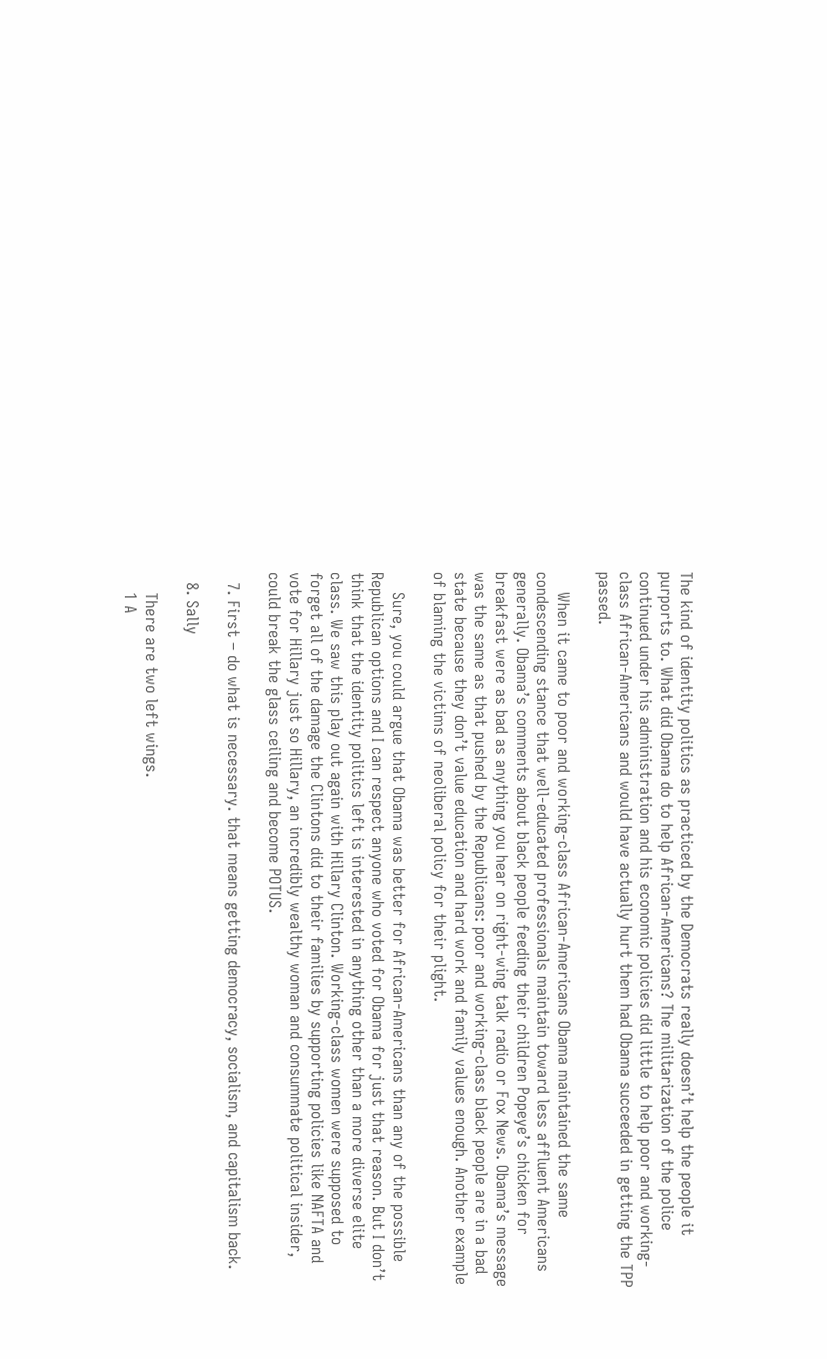The kind of identity politics as practiced by the Democrats really doesn’t help the people it purports to. What did Obama do to help African-Americans? The militarization of the police continued under his administration and his economic policies did little to help poor and working-class African-Americans and would have actually hurt them had Obama succeeded in getting the TPP passed.

    When it came to poor and working-class African-Americans Obama maintained the same condescending stance that well-educated professionals maintain toward less affluent Americans generally. Obama’s comments about black people feeding their children Popeye’s chicken for breakfast were as bad as anything you hear on right-wing talk radio or Fox News. Obama’s message was the same as that pushed by the Republicans: poor and working-class black people are in a bad state because they don’t value education and hard work and family values enough. Another example of blaming the victims of neoliberal policy for their plight.

    Sure, you could argue that Obama was better for African-Americans than any of the possible Republican options and I can respect anyone who voted for Obama for just that reason. But I don’t think that the identity politics left is interested in anything other than a more diverse elite class. We saw this play out again with Hillary Clinton. Working-class women were supposed to forget all of the damage the Clintons did to their families by supporting policies like NAFTA and vote for Hillary just so Hillary, an incredibly wealthy woman and consummate political insider, could break the glass ceiling and become POTUS.

  7. First – do what is necessary. that means getting democracy, socialism, and capitalism back.

  8. Sally

    There are two left wings.
    1 A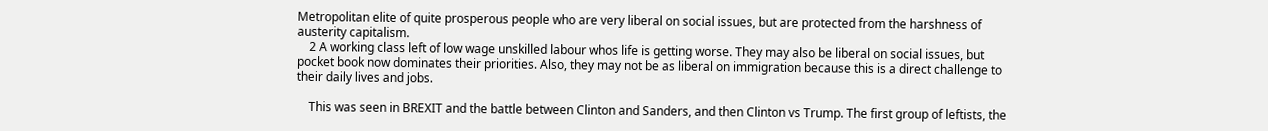Metropolitan elite of quite prosperous people who are very liberal on social issues, but are protected from the harshness of austerity capitalism.
    2 A working class left of low wage unskilled labour whos life is getting worse. They may also be liberal on social issues, but pocket book now dominates their priorities. Also, they may not be as liberal on immigration because this is a direct challenge to their daily lives and jobs.

    This was seen in BREXIT and the battle between Clinton and Sanders, and then Clinton vs Trump. The first group of leftists, the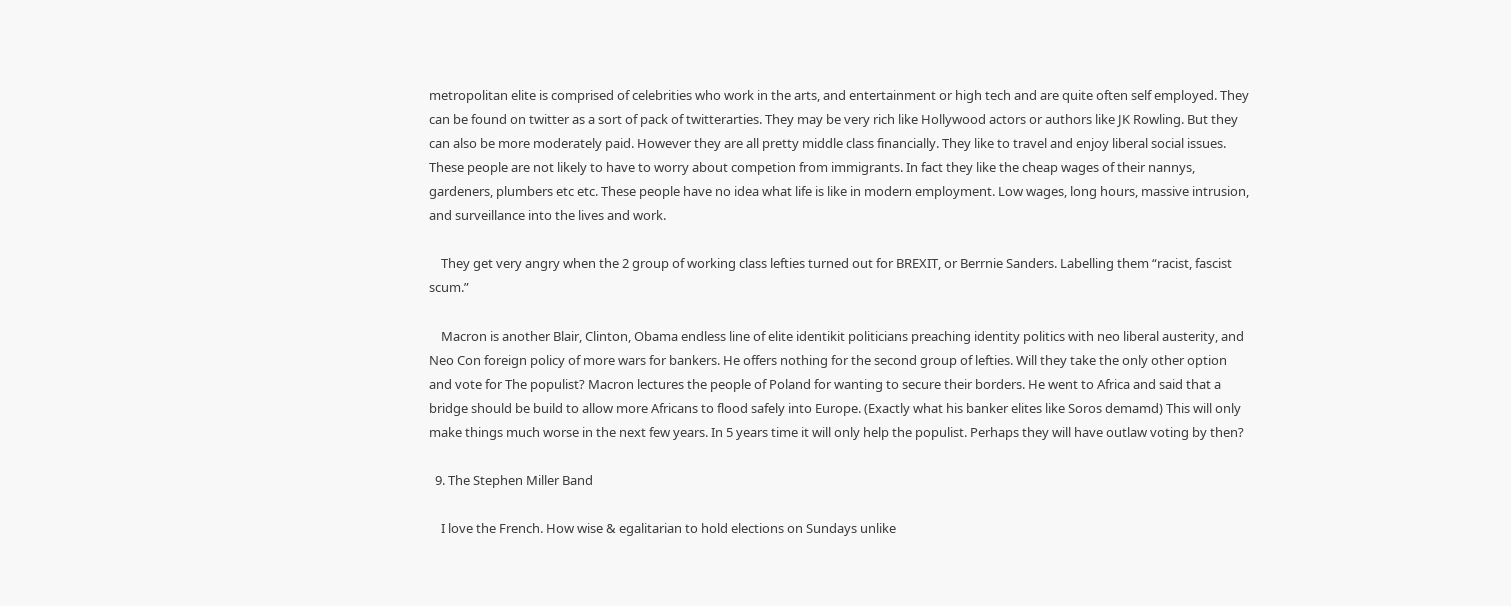metropolitan elite is comprised of celebrities who work in the arts, and entertainment or high tech and are quite often self employed. They can be found on twitter as a sort of pack of twitterarties. They may be very rich like Hollywood actors or authors like JK Rowling. But they can also be more moderately paid. However they are all pretty middle class financially. They like to travel and enjoy liberal social issues. These people are not likely to have to worry about competion from immigrants. In fact they like the cheap wages of their nannys, gardeners, plumbers etc etc. These people have no idea what life is like in modern employment. Low wages, long hours, massive intrusion, and surveillance into the lives and work.

    They get very angry when the 2 group of working class lefties turned out for BREXIT, or Berrnie Sanders. Labelling them “racist, fascist scum.”

    Macron is another Blair, Clinton, Obama endless line of elite identikit politicians preaching identity politics with neo liberal austerity, and Neo Con foreign policy of more wars for bankers. He offers nothing for the second group of lefties. Will they take the only other option and vote for The populist? Macron lectures the people of Poland for wanting to secure their borders. He went to Africa and said that a bridge should be build to allow more Africans to flood safely into Europe. (Exactly what his banker elites like Soros demamd) This will only make things much worse in the next few years. In 5 years time it will only help the populist. Perhaps they will have outlaw voting by then?

  9. The Stephen Miller Band

    I love the French. How wise & egalitarian to hold elections on Sundays unlike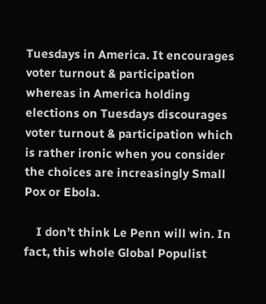Tuesdays in America. It encourages voter turnout & participation whereas in America holding elections on Tuesdays discourages voter turnout & participation which is rather ironic when you consider the choices are increasingly Small Pox or Ebola.

    I don’t think Le Penn will win. In fact, this whole Global Populist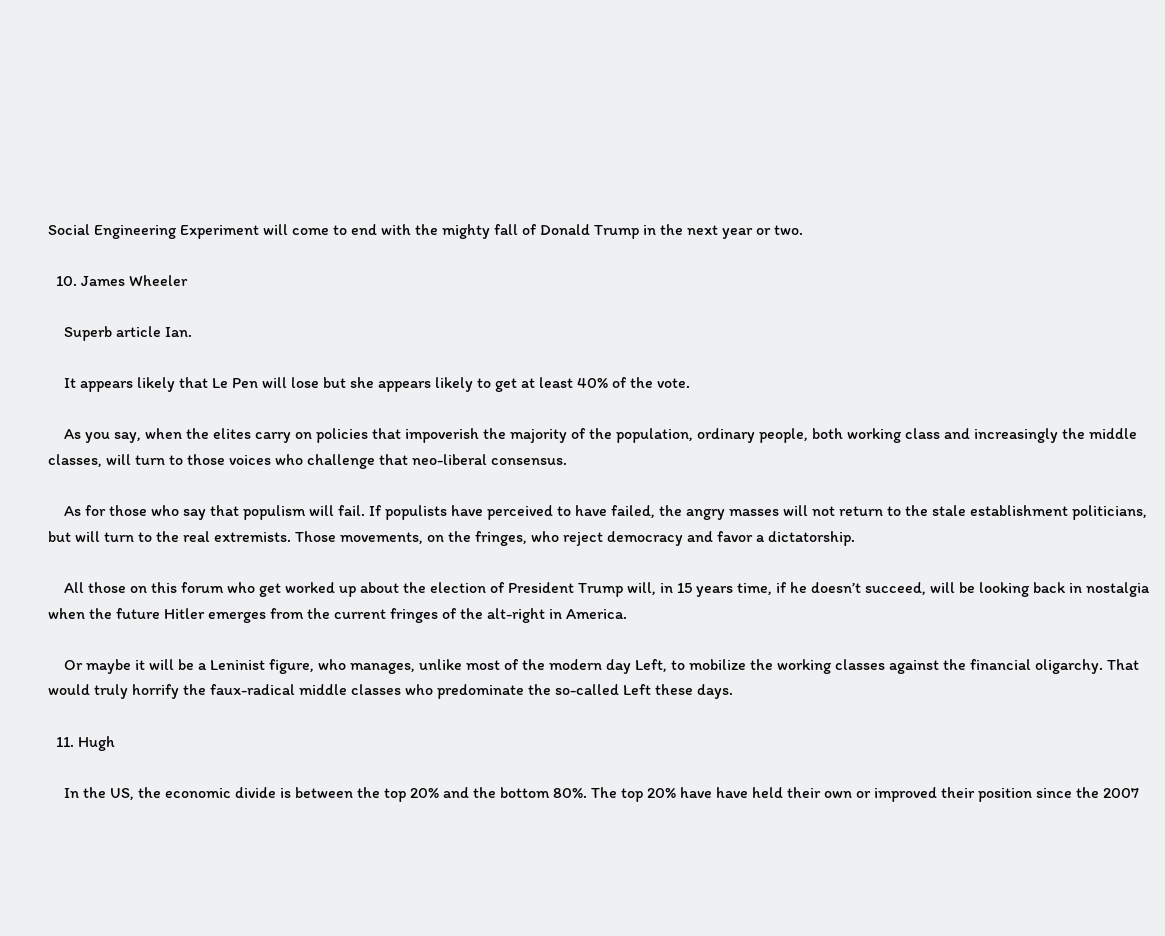Social Engineering Experiment will come to end with the mighty fall of Donald Trump in the next year or two.

  10. James Wheeler

    Superb article Ian.

    It appears likely that Le Pen will lose but she appears likely to get at least 40% of the vote.

    As you say, when the elites carry on policies that impoverish the majority of the population, ordinary people, both working class and increasingly the middle classes, will turn to those voices who challenge that neo-liberal consensus.

    As for those who say that populism will fail. If populists have perceived to have failed, the angry masses will not return to the stale establishment politicians, but will turn to the real extremists. Those movements, on the fringes, who reject democracy and favor a dictatorship.

    All those on this forum who get worked up about the election of President Trump will, in 15 years time, if he doesn’t succeed, will be looking back in nostalgia when the future Hitler emerges from the current fringes of the alt-right in America.

    Or maybe it will be a Leninist figure, who manages, unlike most of the modern day Left, to mobilize the working classes against the financial oligarchy. That would truly horrify the faux-radical middle classes who predominate the so-called Left these days.

  11. Hugh

    In the US, the economic divide is between the top 20% and the bottom 80%. The top 20% have have held their own or improved their position since the 2007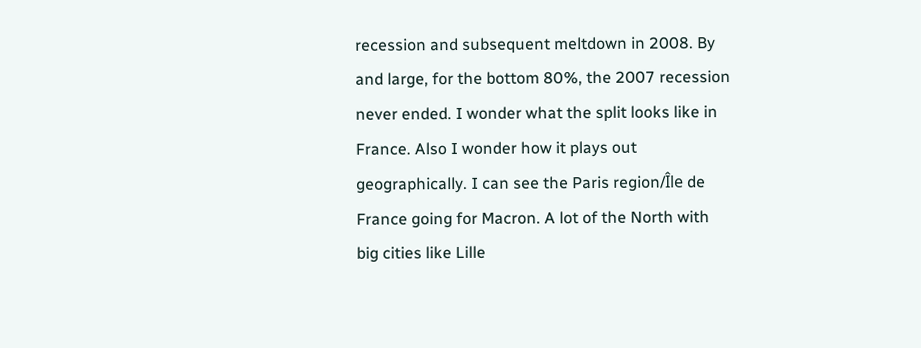recession and subsequent meltdown in 2008. By and large, for the bottom 80%, the 2007 recession never ended. I wonder what the split looks like in France. Also I wonder how it plays out geographically. I can see the Paris region/Île de France going for Macron. A lot of the North with big cities like Lille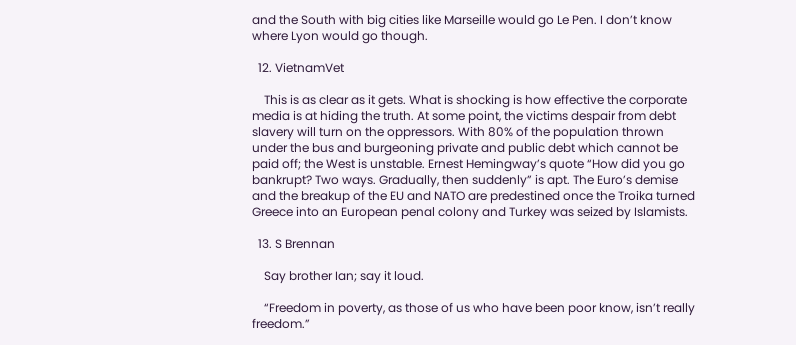and the South with big cities like Marseille would go Le Pen. I don’t know where Lyon would go though.

  12. VietnamVet

    This is as clear as it gets. What is shocking is how effective the corporate media is at hiding the truth. At some point, the victims despair from debt slavery will turn on the oppressors. With 80% of the population thrown under the bus and burgeoning private and public debt which cannot be paid off; the West is unstable. Ernest Hemingway’s quote “How did you go bankrupt? Two ways. Gradually, then suddenly” is apt. The Euro’s demise and the breakup of the EU and NATO are predestined once the Troika turned Greece into an European penal colony and Turkey was seized by Islamists.

  13. S Brennan

    Say brother Ian; say it loud.

    “Freedom in poverty, as those of us who have been poor know, isn’t really freedom.”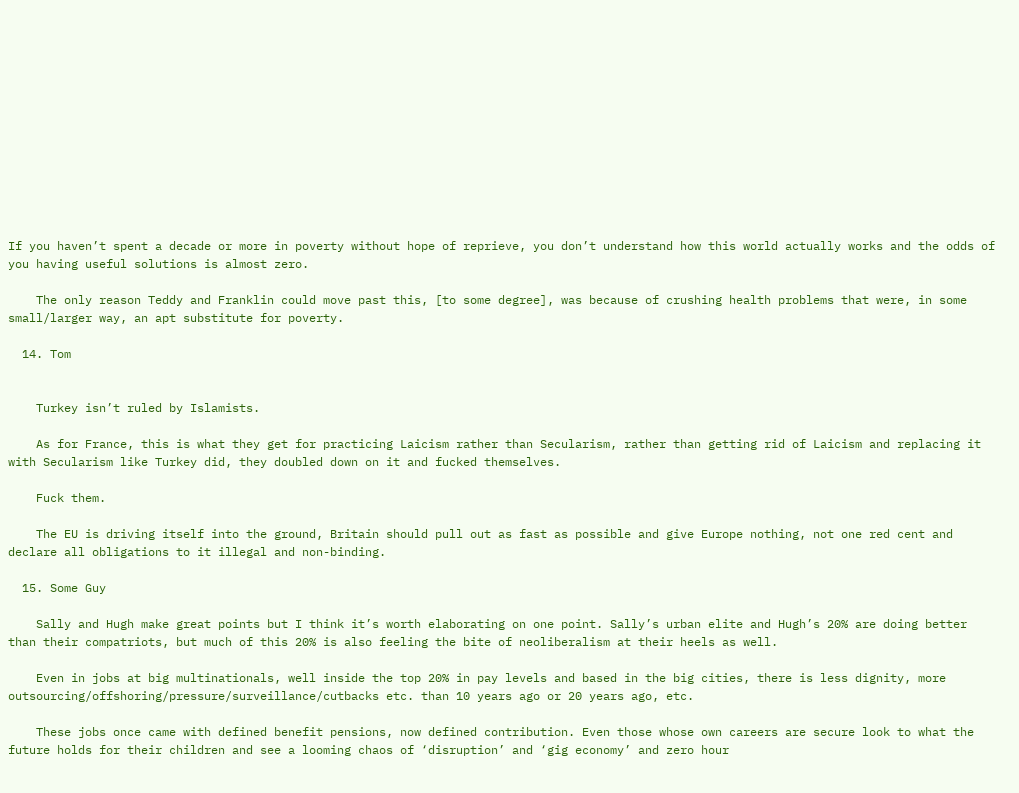If you haven’t spent a decade or more in poverty without hope of reprieve, you don’t understand how this world actually works and the odds of you having useful solutions is almost zero.

    The only reason Teddy and Franklin could move past this, [to some degree], was because of crushing health problems that were, in some small/larger way, an apt substitute for poverty.

  14. Tom


    Turkey isn’t ruled by Islamists.

    As for France, this is what they get for practicing Laicism rather than Secularism, rather than getting rid of Laicism and replacing it with Secularism like Turkey did, they doubled down on it and fucked themselves.

    Fuck them.

    The EU is driving itself into the ground, Britain should pull out as fast as possible and give Europe nothing, not one red cent and declare all obligations to it illegal and non-binding.

  15. Some Guy

    Sally and Hugh make great points but I think it’s worth elaborating on one point. Sally’s urban elite and Hugh’s 20% are doing better than their compatriots, but much of this 20% is also feeling the bite of neoliberalism at their heels as well.

    Even in jobs at big multinationals, well inside the top 20% in pay levels and based in the big cities, there is less dignity, more outsourcing/offshoring/pressure/surveillance/cutbacks etc. than 10 years ago or 20 years ago, etc.

    These jobs once came with defined benefit pensions, now defined contribution. Even those whose own careers are secure look to what the future holds for their children and see a looming chaos of ‘disruption’ and ‘gig economy’ and zero hour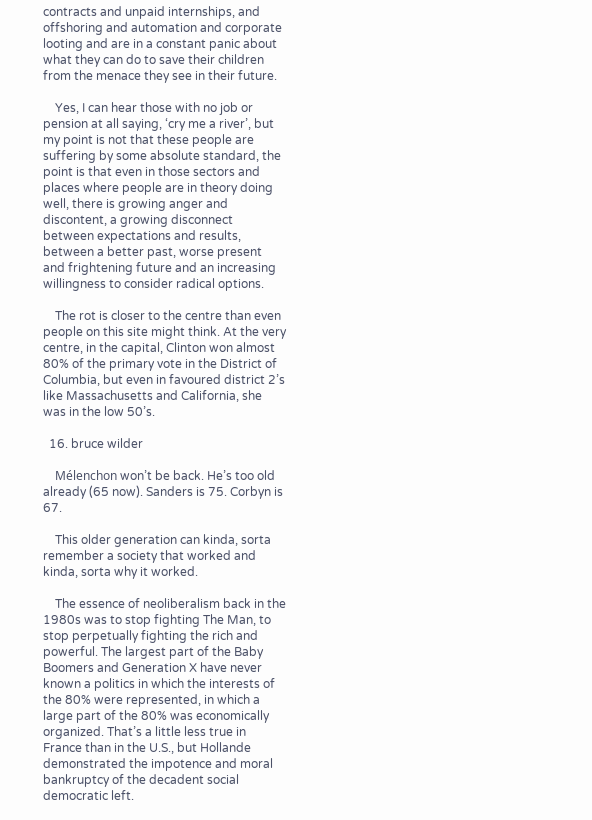contracts and unpaid internships, and offshoring and automation and corporate looting and are in a constant panic about what they can do to save their children from the menace they see in their future.

    Yes, I can hear those with no job or pension at all saying, ‘cry me a river’, but my point is not that these people are suffering by some absolute standard, the point is that even in those sectors and places where people are in theory doing well, there is growing anger and discontent, a growing disconnect between expectations and results, between a better past, worse present and frightening future and an increasing willingness to consider radical options.

    The rot is closer to the centre than even people on this site might think. At the very centre, in the capital, Clinton won almost 80% of the primary vote in the District of Columbia, but even in favoured district 2’s like Massachusetts and California, she was in the low 50’s.

  16. bruce wilder

    Mélenchon won’t be back. He’s too old already (65 now). Sanders is 75. Corbyn is 67.

    This older generation can kinda, sorta remember a society that worked and kinda, sorta why it worked.

    The essence of neoliberalism back in the 1980s was to stop fighting The Man, to stop perpetually fighting the rich and powerful. The largest part of the Baby Boomers and Generation X have never known a politics in which the interests of the 80% were represented, in which a large part of the 80% was economically organized. That’s a little less true in France than in the U.S., but Hollande demonstrated the impotence and moral bankruptcy of the decadent social democratic left.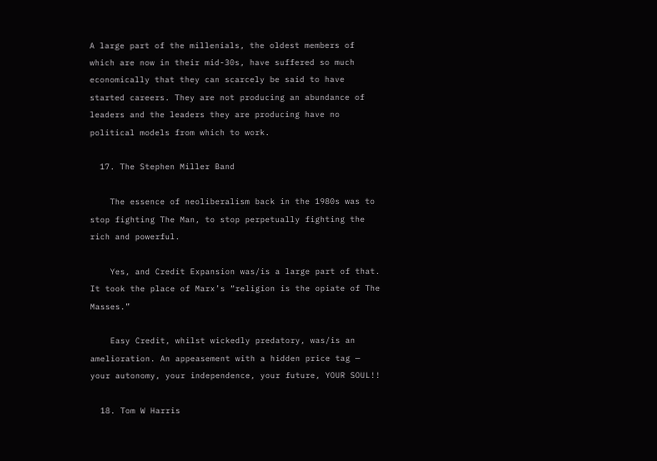A large part of the millenials, the oldest members of which are now in their mid-30s, have suffered so much economically that they can scarcely be said to have started careers. They are not producing an abundance of leaders and the leaders they are producing have no political models from which to work.

  17. The Stephen Miller Band

    The essence of neoliberalism back in the 1980s was to stop fighting The Man, to stop perpetually fighting the rich and powerful.

    Yes, and Credit Expansion was/is a large part of that. It took the place of Marx’s “religion is the opiate of The Masses.”

    Easy Credit, whilst wickedly predatory, was/is an amelioration. An appeasement with a hidden price tag — your autonomy, your independence, your future, YOUR SOUL!!

  18. Tom W Harris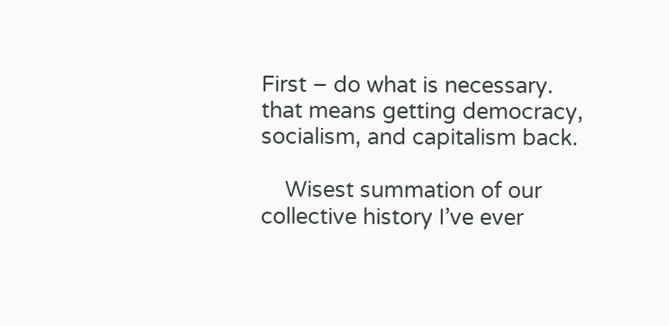First – do what is necessary. that means getting democracy, socialism, and capitalism back.

    Wisest summation of our collective history I’ve ever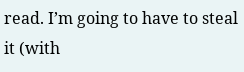read. I’m going to have to steal it (with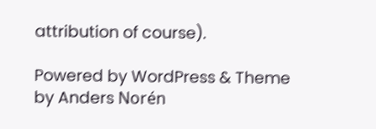attribution of course).

Powered by WordPress & Theme by Anders Norén